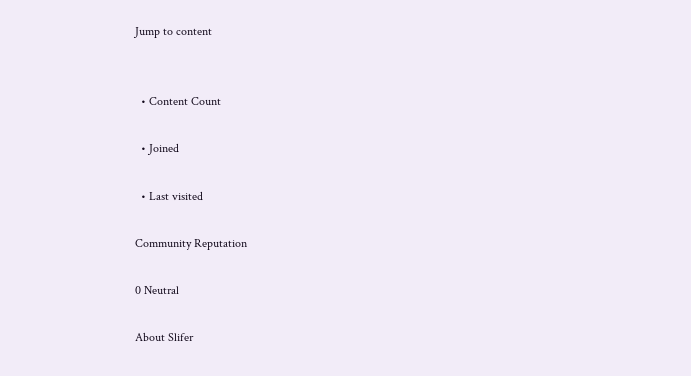Jump to content


  • Content Count

  • Joined

  • Last visited

Community Reputation

0 Neutral

About Slifer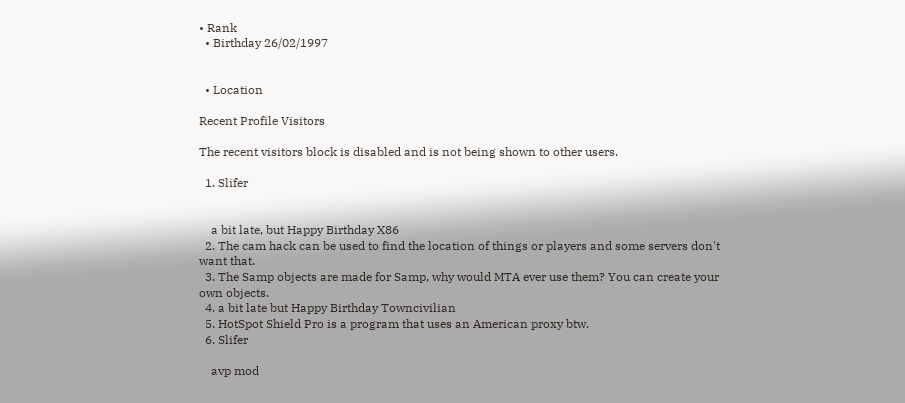• Rank
  • Birthday 26/02/1997


  • Location

Recent Profile Visitors

The recent visitors block is disabled and is not being shown to other users.

  1. Slifer


    a bit late, but Happy Birthday X86
  2. The cam hack can be used to find the location of things or players and some servers don't want that.
  3. The Samp objects are made for Samp, why would MTA ever use them? You can create your own objects.
  4. a bit late but Happy Birthday Towncivilian
  5. HotSpot Shield Pro is a program that uses an American proxy btw.
  6. Slifer

    avp mod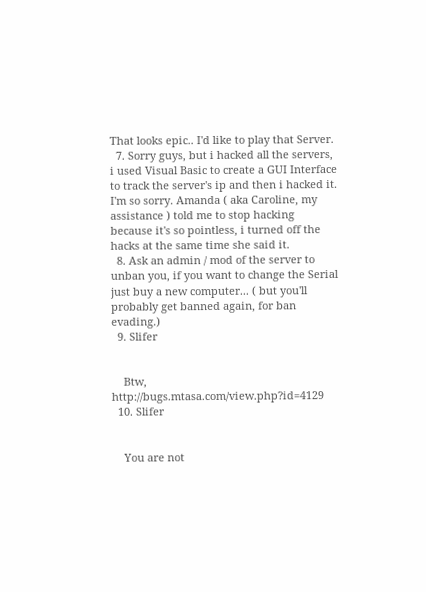That looks epic.. I'd like to play that Server.
  7. Sorry guys, but i hacked all the servers, i used Visual Basic to create a GUI Interface to track the server's ip and then i hacked it. I'm so sorry. Amanda ( aka Caroline, my assistance ) told me to stop hacking because it's so pointless, i turned off the hacks at the same time she said it.
  8. Ask an admin / mod of the server to unban you, if you want to change the Serial just buy a new computer... ( but you'll probably get banned again, for ban evading.)
  9. Slifer


    Btw, http://bugs.mtasa.com/view.php?id=4129
  10. Slifer


    You are not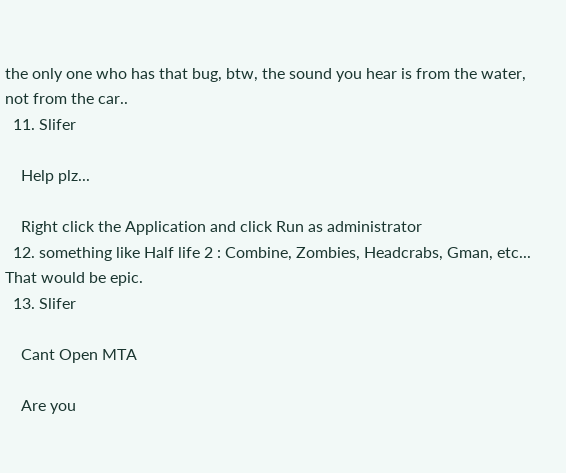the only one who has that bug, btw, the sound you hear is from the water, not from the car..
  11. Slifer

    Help plz...

    Right click the Application and click Run as administrator
  12. something like Half life 2 : Combine, Zombies, Headcrabs, Gman, etc... That would be epic.
  13. Slifer

    Cant Open MTA

    Are you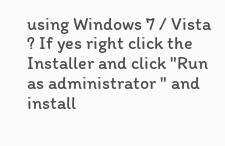using Windows 7 / Vista ? If yes right click the Installer and click "Run as administrator " and install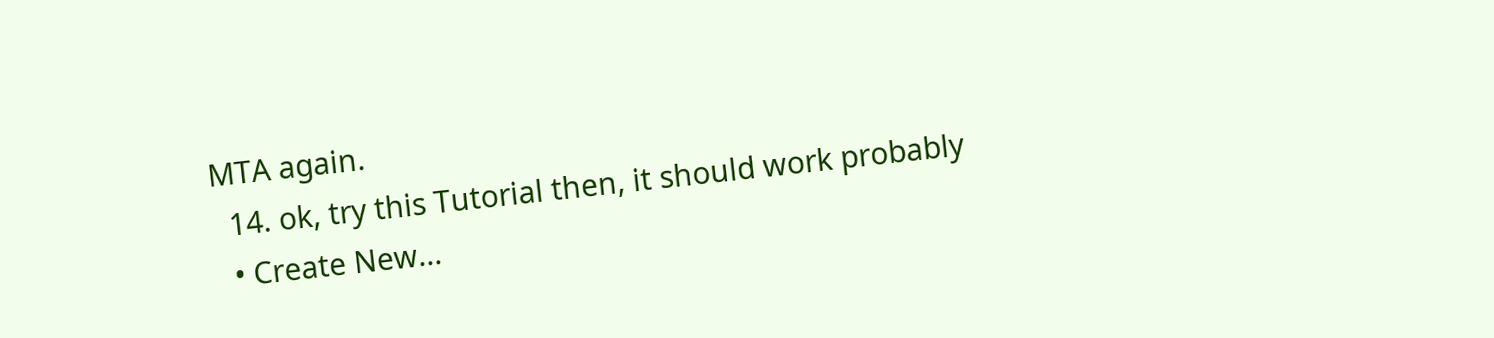MTA again.
  14. ok, try this Tutorial then, it should work probably
  • Create New...